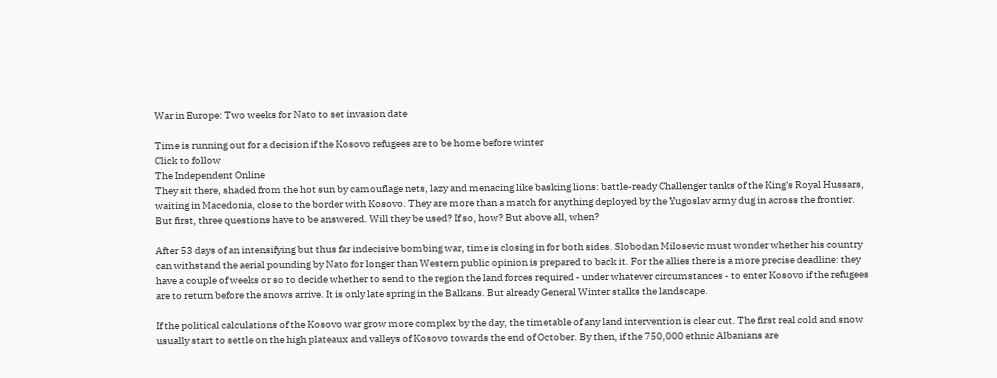War in Europe: Two weeks for Nato to set invasion date

Time is running out for a decision if the Kosovo refugees are to be home before winter
Click to follow
The Independent Online
They sit there, shaded from the hot sun by camouflage nets, lazy and menacing like basking lions: battle-ready Challenger tanks of the King's Royal Hussars, waiting in Macedonia, close to the border with Kosovo. They are more than a match for anything deployed by the Yugoslav army dug in across the frontier. But first, three questions have to be answered. Will they be used? If so, how? But above all, when?

After 53 days of an intensifying but thus far indecisive bombing war, time is closing in for both sides. Slobodan Milosevic must wonder whether his country can withstand the aerial pounding by Nato for longer than Western public opinion is prepared to back it. For the allies there is a more precise deadline: they have a couple of weeks or so to decide whether to send to the region the land forces required - under whatever circumstances - to enter Kosovo if the refugees are to return before the snows arrive. It is only late spring in the Balkans. But already General Winter stalks the landscape.

If the political calculations of the Kosovo war grow more complex by the day, the timetable of any land intervention is clear cut. The first real cold and snow usually start to settle on the high plateaux and valleys of Kosovo towards the end of October. By then, if the 750,000 ethnic Albanians are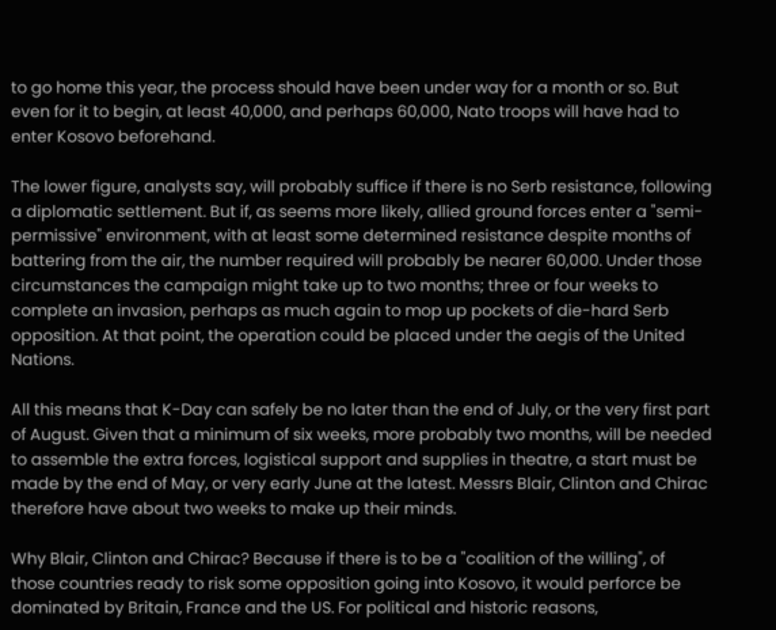to go home this year, the process should have been under way for a month or so. But even for it to begin, at least 40,000, and perhaps 60,000, Nato troops will have had to enter Kosovo beforehand.

The lower figure, analysts say, will probably suffice if there is no Serb resistance, following a diplomatic settlement. But if, as seems more likely, allied ground forces enter a "semi-permissive" environment, with at least some determined resistance despite months of battering from the air, the number required will probably be nearer 60,000. Under those circumstances the campaign might take up to two months; three or four weeks to complete an invasion, perhaps as much again to mop up pockets of die-hard Serb opposition. At that point, the operation could be placed under the aegis of the United Nations.

All this means that K-Day can safely be no later than the end of July, or the very first part of August. Given that a minimum of six weeks, more probably two months, will be needed to assemble the extra forces, logistical support and supplies in theatre, a start must be made by the end of May, or very early June at the latest. Messrs Blair, Clinton and Chirac therefore have about two weeks to make up their minds.

Why Blair, Clinton and Chirac? Because if there is to be a "coalition of the willing", of those countries ready to risk some opposition going into Kosovo, it would perforce be dominated by Britain, France and the US. For political and historic reasons,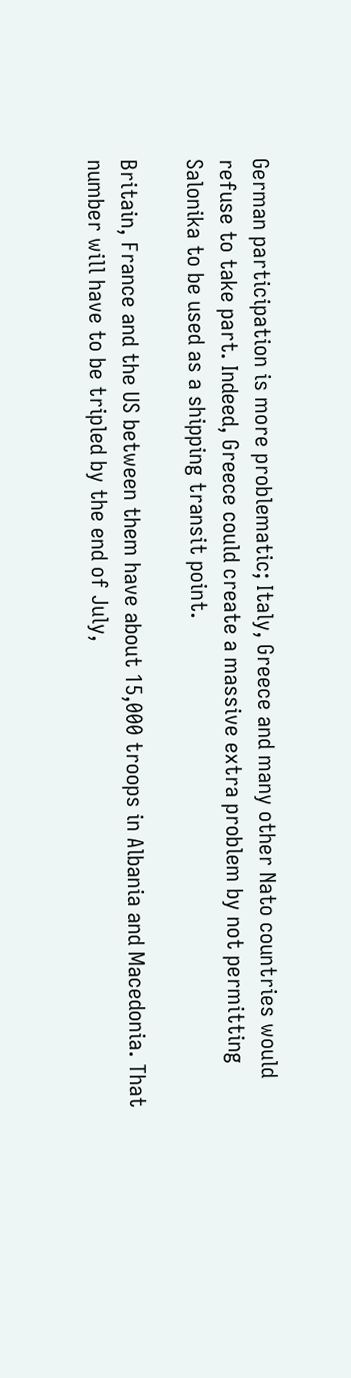German participation is more problematic; Italy, Greece and many other Nato countries would refuse to take part. Indeed, Greece could create a massive extra problem by not permitting Salonika to be used as a shipping transit point.

Britain, France and the US between them have about 15,000 troops in Albania and Macedonia. That number will have to be tripled by the end of July,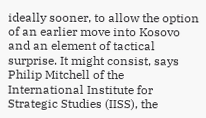ideally sooner, to allow the option of an earlier move into Kosovo and an element of tactical surprise. It might consist, says Philip Mitchell of the International Institute for Strategic Studies (IISS), the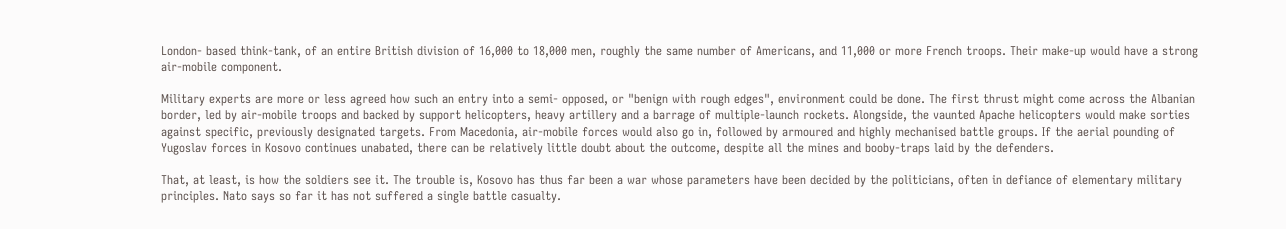London- based think-tank, of an entire British division of 16,000 to 18,000 men, roughly the same number of Americans, and 11,000 or more French troops. Their make-up would have a strong air-mobile component.

Military experts are more or less agreed how such an entry into a semi- opposed, or "benign with rough edges", environment could be done. The first thrust might come across the Albanian border, led by air-mobile troops and backed by support helicopters, heavy artillery and a barrage of multiple-launch rockets. Alongside, the vaunted Apache helicopters would make sorties against specific, previously designated targets. From Macedonia, air-mobile forces would also go in, followed by armoured and highly mechanised battle groups. If the aerial pounding of Yugoslav forces in Kosovo continues unabated, there can be relatively little doubt about the outcome, despite all the mines and booby-traps laid by the defenders.

That, at least, is how the soldiers see it. The trouble is, Kosovo has thus far been a war whose parameters have been decided by the politicians, often in defiance of elementary military principles. Nato says so far it has not suffered a single battle casualty.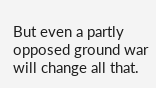But even a partly opposed ground war will change all that.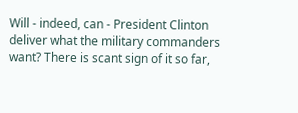Will - indeed, can - President Clinton deliver what the military commanders want? There is scant sign of it so far,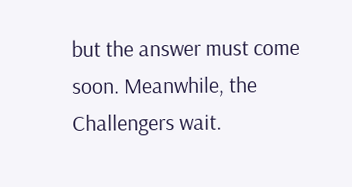but the answer must come soon. Meanwhile, the Challengers wait.